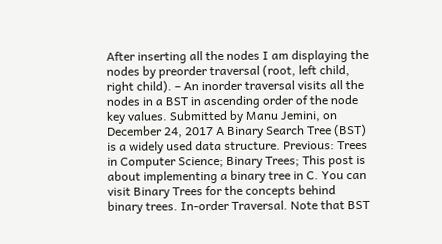After inserting all the nodes I am displaying the nodes by preorder traversal (root, left child, right child). – An inorder traversal visits all the nodes in a BST in ascending order of the node key values. Submitted by Manu Jemini, on December 24, 2017 A Binary Search Tree (BST) is a widely used data structure. Previous: Trees in Computer Science; Binary Trees; This post is about implementing a binary tree in C. You can visit Binary Trees for the concepts behind binary trees. In-order Traversal. Note that BST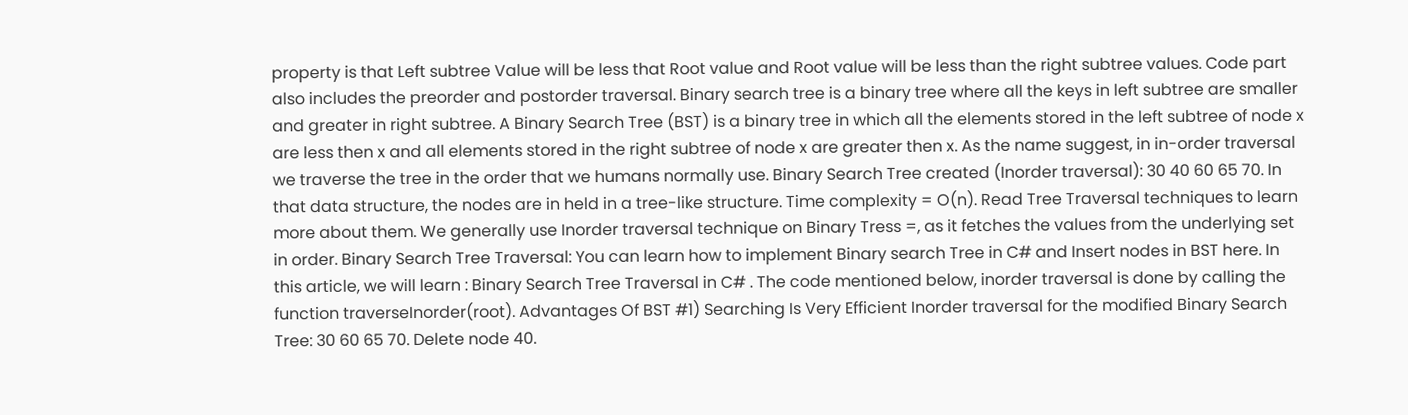property is that Left subtree Value will be less that Root value and Root value will be less than the right subtree values. Code part also includes the preorder and postorder traversal. Binary search tree is a binary tree where all the keys in left subtree are smaller and greater in right subtree. A Binary Search Tree (BST) is a binary tree in which all the elements stored in the left subtree of node x are less then x and all elements stored in the right subtree of node x are greater then x. As the name suggest, in in-order traversal we traverse the tree in the order that we humans normally use. Binary Search Tree created (Inorder traversal): 30 40 60 65 70. In that data structure, the nodes are in held in a tree-like structure. Time complexity = O(n). Read Tree Traversal techniques to learn more about them. We generally use Inorder traversal technique on Binary Tress =, as it fetches the values from the underlying set in order. Binary Search Tree Traversal: You can learn how to implement Binary search Tree in C# and Insert nodes in BST here. In this article, we will learn : Binary Search Tree Traversal in C# . The code mentioned below, inorder traversal is done by calling the function traverseInorder(root). Advantages Of BST #1) Searching Is Very Efficient Inorder traversal for the modified Binary Search Tree: 30 60 65 70. Delete node 40.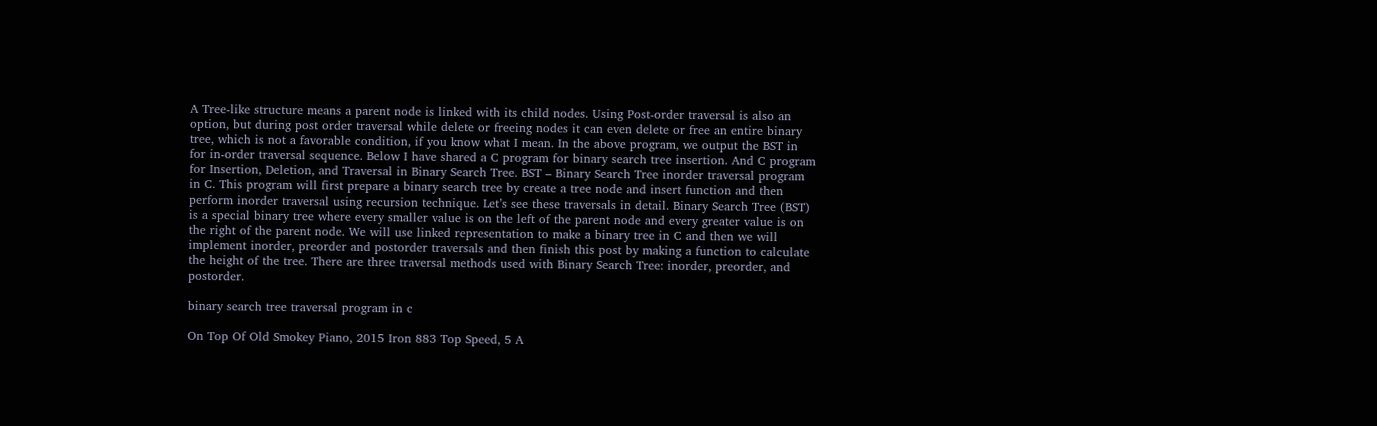A Tree-like structure means a parent node is linked with its child nodes. Using Post-order traversal is also an option, but during post order traversal while delete or freeing nodes it can even delete or free an entire binary tree, which is not a favorable condition, if you know what I mean. In the above program, we output the BST in for in-order traversal sequence. Below I have shared a C program for binary search tree insertion. And C program for Insertion, Deletion, and Traversal in Binary Search Tree. BST – Binary Search Tree inorder traversal program in C. This program will first prepare a binary search tree by create a tree node and insert function and then perform inorder traversal using recursion technique. Let’s see these traversals in detail. Binary Search Tree (BST) is a special binary tree where every smaller value is on the left of the parent node and every greater value is on the right of the parent node. We will use linked representation to make a binary tree in C and then we will implement inorder, preorder and postorder traversals and then finish this post by making a function to calculate the height of the tree. There are three traversal methods used with Binary Search Tree: inorder, preorder, and postorder.

binary search tree traversal program in c

On Top Of Old Smokey Piano, 2015 Iron 883 Top Speed, 5 A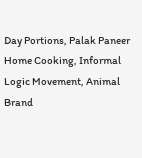Day Portions, Palak Paneer Home Cooking, Informal Logic Movement, Animal Brand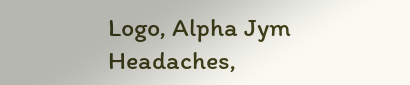Logo, Alpha Jym Headaches,